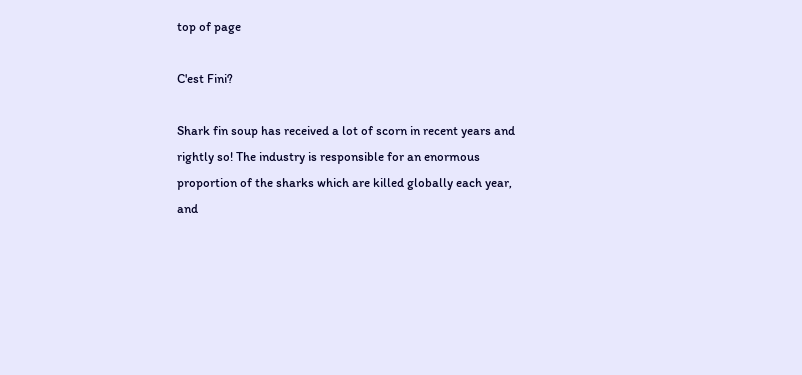top of page

C'est Fini?

Shark fin soup has received a lot of scorn in recent years and rightly so! The industry is responsible for an enormous proportion of the sharks which are killed globally each year, and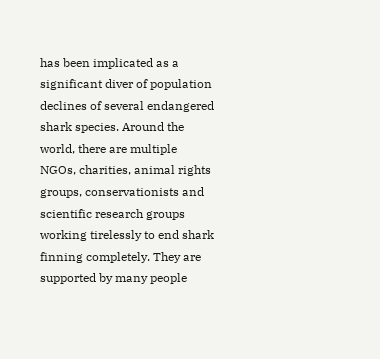has been implicated as a significant diver of population declines of several endangered shark species. Around the world, there are multiple NGOs, charities, animal rights groups, conservationists and scientific research groups working tirelessly to end shark finning completely. They are supported by many people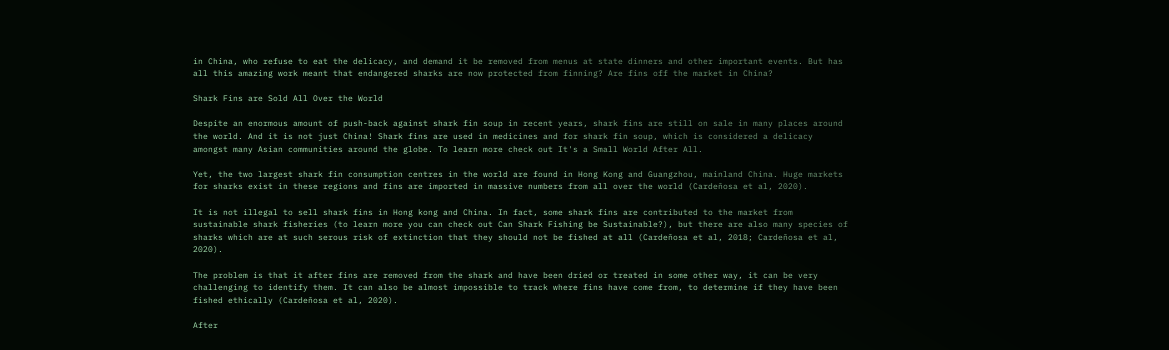in China, who refuse to eat the delicacy, and demand it be removed from menus at state dinners and other important events. But has all this amazing work meant that endangered sharks are now protected from finning? Are fins off the market in China?

Shark Fins are Sold All Over the World

Despite an enormous amount of push-back against shark fin soup in recent years, shark fins are still on sale in many places around the world. And it is not just China! Shark fins are used in medicines and for shark fin soup, which is considered a delicacy amongst many Asian communities around the globe. To learn more check out It's a Small World After All.

Yet, the two largest shark fin consumption centres in the world are found in Hong Kong and Guangzhou, mainland China. Huge markets for sharks exist in these regions and fins are imported in massive numbers from all over the world (Cardeñosa et al, 2020).

It is not illegal to sell shark fins in Hong kong and China. In fact, some shark fins are contributed to the market from sustainable shark fisheries (to learn more you can check out Can Shark Fishing be Sustainable?), but there are also many species of sharks which are at such serous risk of extinction that they should not be fished at all (Cardeñosa et al, 2018; Cardeñosa et al, 2020).

The problem is that it after fins are removed from the shark and have been dried or treated in some other way, it can be very challenging to identify them. It can also be almost impossible to track where fins have come from, to determine if they have been fished ethically (Cardeñosa et al, 2020).

After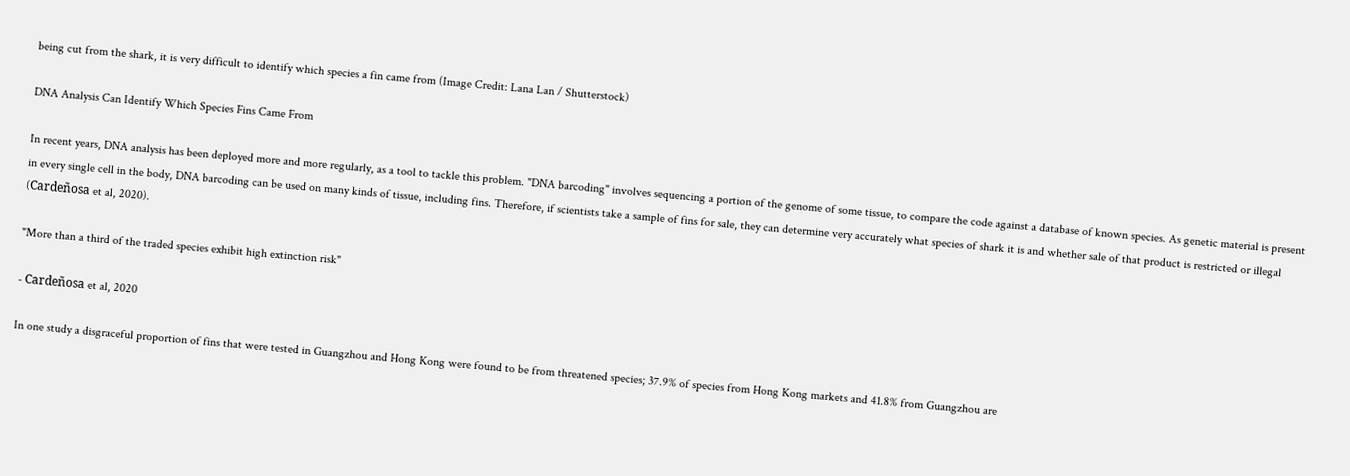being cut from the shark, it is very difficult to identify which species a fin came from (Image Credit: Lana Lan / Shutterstock)

DNA Analysis Can Identify Which Species Fins Came From

In recent years, DNA analysis has been deployed more and more regularly, as a tool to tackle this problem. "DNA barcoding" involves sequencing a portion of the genome of some tissue, to compare the code against a database of known species. As genetic material is present in every single cell in the body, DNA barcoding can be used on many kinds of tissue, including fins. Therefore, if scientists take a sample of fins for sale, they can determine very accurately what species of shark it is and whether sale of that product is restricted or illegal (Cardeñosa et al, 2020).

"More than a third of the traded species exhibit high extinction risk"

- Cardeñosa et al, 2020

In one study a disgraceful proportion of fins that were tested in Guangzhou and Hong Kong were found to be from threatened species; 37.9% of species from Hong Kong markets and 41.8% from Guangzhou are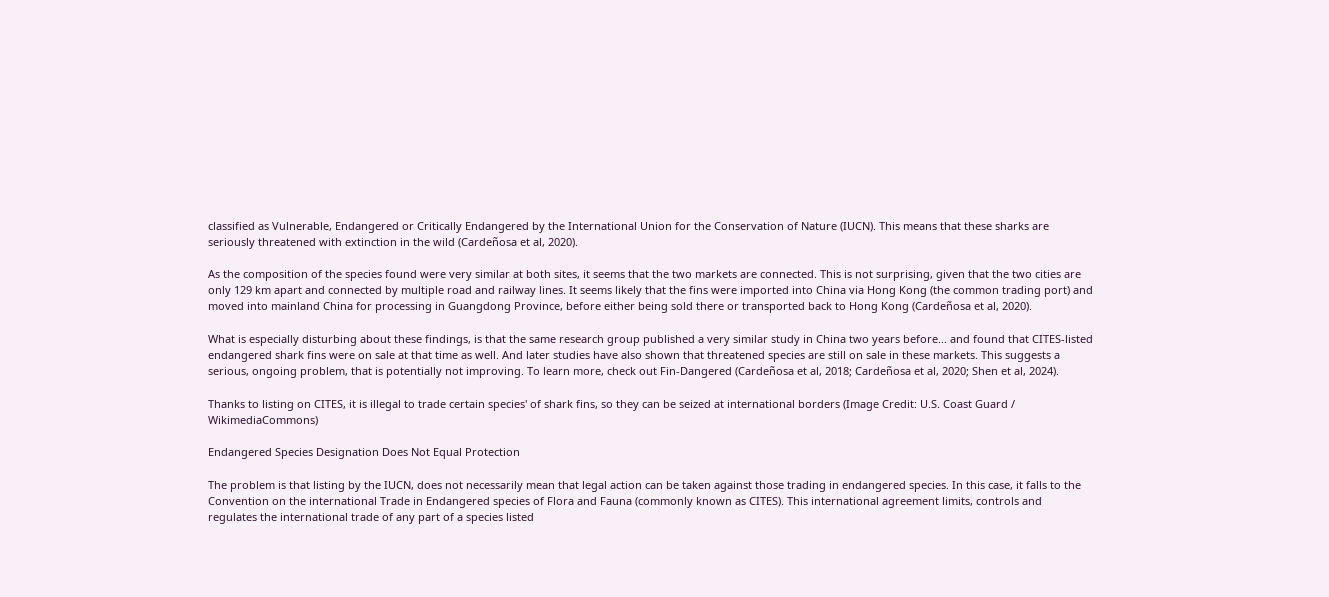classified as Vulnerable, Endangered or Critically Endangered by the International Union for the Conservation of Nature (IUCN). This means that these sharks are seriously threatened with extinction in the wild (Cardeñosa et al, 2020).

As the composition of the species found were very similar at both sites, it seems that the two markets are connected. This is not surprising, given that the two cities are only 129 km apart and connected by multiple road and railway lines. It seems likely that the fins were imported into China via Hong Kong (the common trading port) and moved into mainland China for processing in Guangdong Province, before either being sold there or transported back to Hong Kong (Cardeñosa et al, 2020).

What is especially disturbing about these findings, is that the same research group published a very similar study in China two years before... and found that CITES-listed endangered shark fins were on sale at that time as well. And later studies have also shown that threatened species are still on sale in these markets. This suggests a serious, ongoing problem, that is potentially not improving. To learn more, check out Fin-Dangered (Cardeñosa et al, 2018; Cardeñosa et al, 2020; Shen et al, 2024).

Thanks to listing on CITES, it is illegal to trade certain species' of shark fins, so they can be seized at international borders (Image Credit: U.S. Coast Guard / WikimediaCommons)

Endangered Species Designation Does Not Equal Protection

The problem is that listing by the IUCN, does not necessarily mean that legal action can be taken against those trading in endangered species. In this case, it falls to the Convention on the international Trade in Endangered species of Flora and Fauna (commonly known as CITES). This international agreement limits, controls and regulates the international trade of any part of a species listed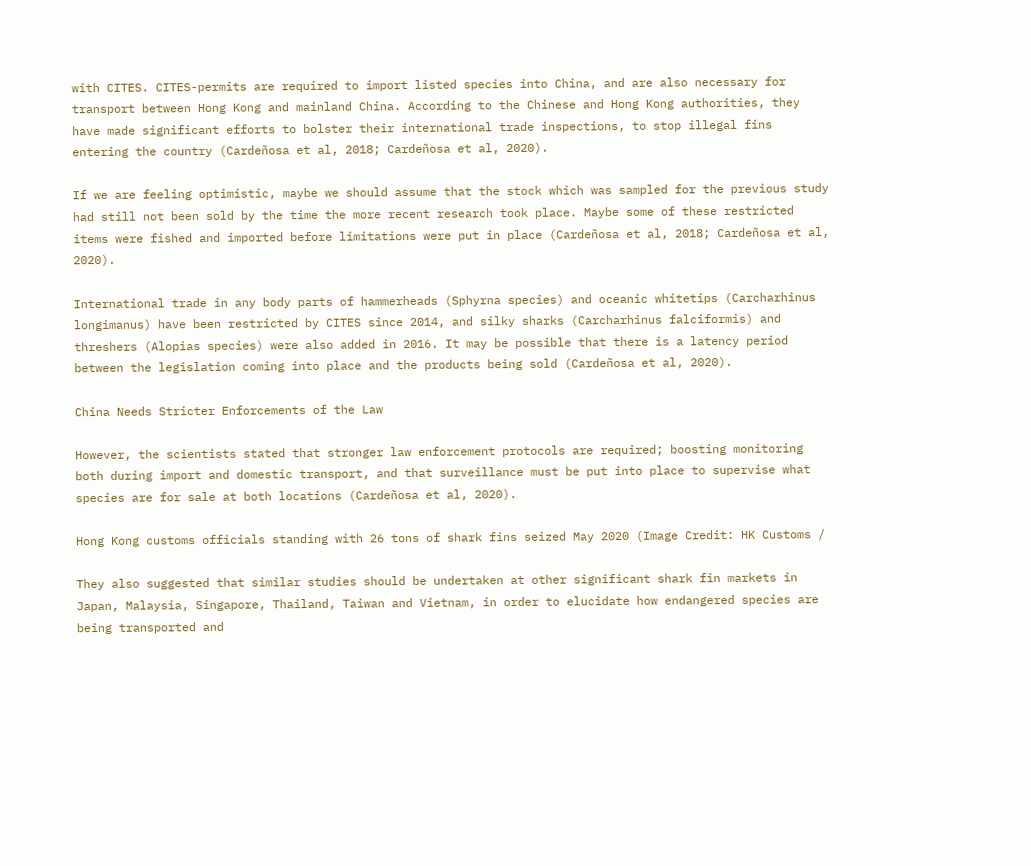with CITES. CITES-permits are required to import listed species into China, and are also necessary for transport between Hong Kong and mainland China. According to the Chinese and Hong Kong authorities, they have made significant efforts to bolster their international trade inspections, to stop illegal fins entering the country (Cardeñosa et al, 2018; Cardeñosa et al, 2020).

If we are feeling optimistic, maybe we should assume that the stock which was sampled for the previous study had still not been sold by the time the more recent research took place. Maybe some of these restricted items were fished and imported before limitations were put in place (Cardeñosa et al, 2018; Cardeñosa et al, 2020).

International trade in any body parts of hammerheads (Sphyrna species) and oceanic whitetips (Carcharhinus longimanus) have been restricted by CITES since 2014, and silky sharks (Carcharhinus falciformis) and threshers (Alopias species) were also added in 2016. It may be possible that there is a latency period between the legislation coming into place and the products being sold (Cardeñosa et al, 2020).

China Needs Stricter Enforcements of the Law

However, the scientists stated that stronger law enforcement protocols are required; boosting monitoring both during import and domestic transport, and that surveillance must be put into place to supervise what species are for sale at both locations (Cardeñosa et al, 2020).

Hong Kong customs officials standing with 26 tons of shark fins seized May 2020 (Image Credit: HK Customs /

They also suggested that similar studies should be undertaken at other significant shark fin markets in Japan, Malaysia, Singapore, Thailand, Taiwan and Vietnam, in order to elucidate how endangered species are being transported and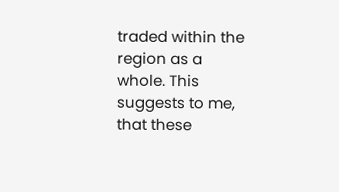traded within the region as a whole. This suggests to me, that these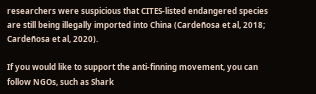researchers were suspicious that CITES-listed endangered species are still being illegally imported into China (Cardeñosa et al, 2018; Cardeñosa et al, 2020).

If you would like to support the anti-finning movement, you can follow NGOs, such as Shark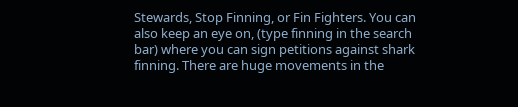Stewards, Stop Finning, or Fin Fighters. You can also keep an eye on, (type finning in the search bar) where you can sign petitions against shark finning. There are huge movements in the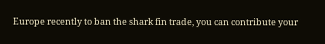Europe recently to ban the shark fin trade, you can contribute your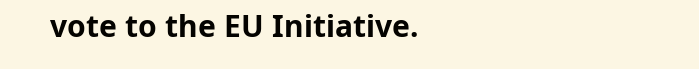vote to the EU Initiative.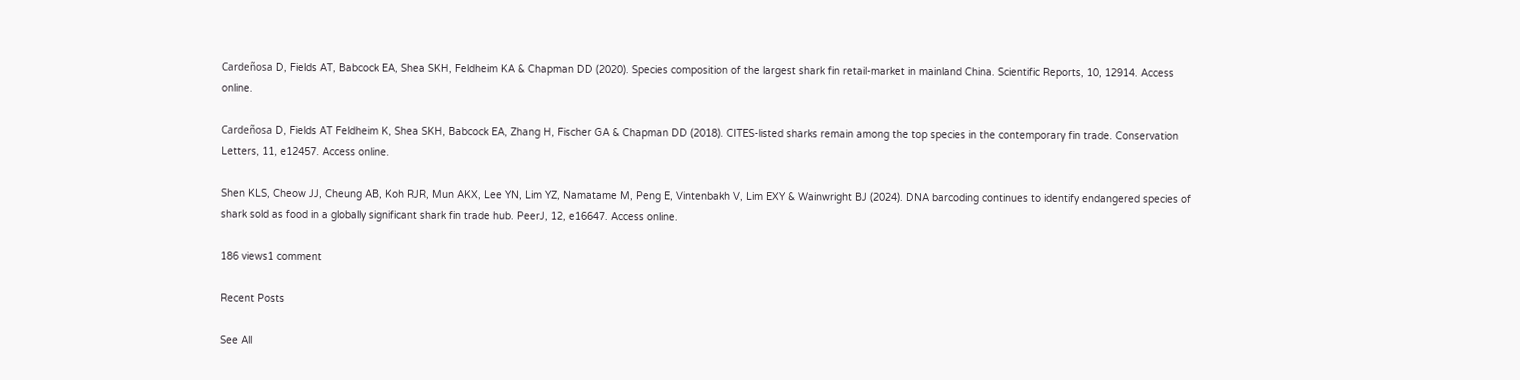Cardeñosa D, Fields AT, Babcock EA, Shea SKH, Feldheim KA & Chapman DD (2020). Species composition of the largest shark fin retail-market in mainland China. Scientific Reports, 10, 12914. Access online.

Cardeñosa D, Fields AT Feldheim K, Shea SKH, Babcock EA, Zhang H, Fischer GA & Chapman DD (2018). CITES-listed sharks remain among the top species in the contemporary fin trade. Conservation Letters, 11, e12457. Access online.

Shen KLS, Cheow JJ, Cheung AB, Koh RJR, Mun AKX, Lee YN, Lim YZ, Namatame M, Peng E, Vintenbakh V, Lim EXY & Wainwright BJ (2024). DNA barcoding continues to identify endangered species of shark sold as food in a globally significant shark fin trade hub. PeerJ, 12, e16647. Access online.

186 views1 comment

Recent Posts

See All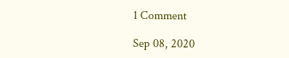1 Comment

Sep 08, 2020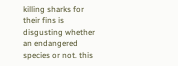killing sharks for their fins is disgusting whether an endangered species or not. this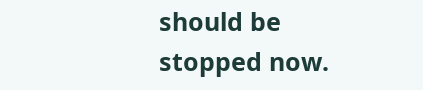should be stopped now.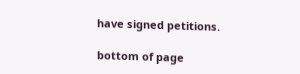have signed petitions.

bottom of page